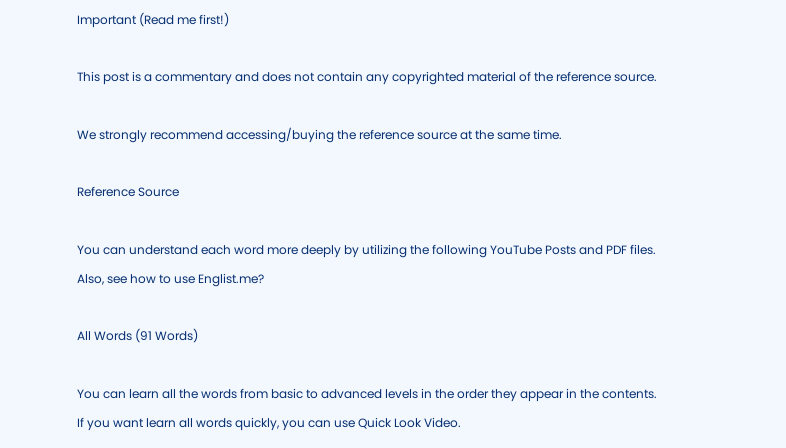Important (Read me first!)

This post is a commentary and does not contain any copyrighted material of the reference source.

We strongly recommend accessing/buying the reference source at the same time.

Reference Source

You can understand each word more deeply by utilizing the following YouTube Posts and PDF files.
Also, see how to use Englist.me?

All Words (91 Words)

You can learn all the words from basic to advanced levels in the order they appear in the contents.
If you want learn all words quickly, you can use Quick Look Video.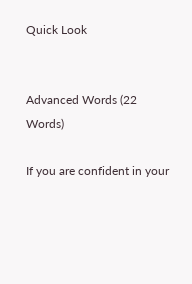Quick Look


Advanced Words (22 Words)

If you are confident in your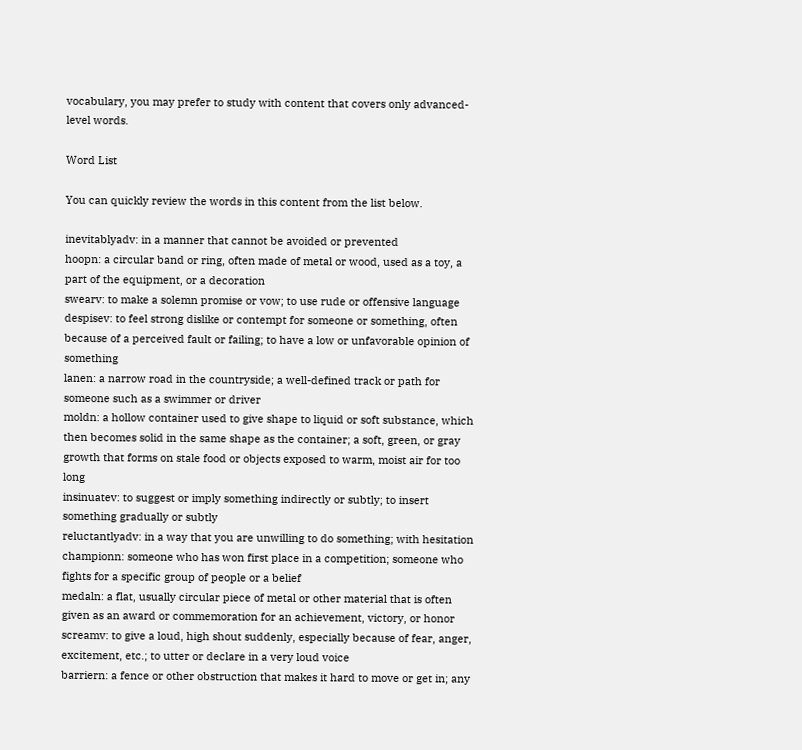vocabulary, you may prefer to study with content that covers only advanced-level words.

Word List

You can quickly review the words in this content from the list below.

inevitablyadv: in a manner that cannot be avoided or prevented
hoopn: a circular band or ring, often made of metal or wood, used as a toy, a part of the equipment, or a decoration
swearv: to make a solemn promise or vow; to use rude or offensive language
despisev: to feel strong dislike or contempt for someone or something, often because of a perceived fault or failing; to have a low or unfavorable opinion of something
lanen: a narrow road in the countryside; a well-defined track or path for someone such as a swimmer or driver
moldn: a hollow container used to give shape to liquid or soft substance, which then becomes solid in the same shape as the container; a soft, green, or gray growth that forms on stale food or objects exposed to warm, moist air for too long
insinuatev: to suggest or imply something indirectly or subtly; to insert something gradually or subtly
reluctantlyadv: in a way that you are unwilling to do something; with hesitation
championn: someone who has won first place in a competition; someone who fights for a specific group of people or a belief
medaln: a flat, usually circular piece of metal or other material that is often given as an award or commemoration for an achievement, victory, or honor
screamv: to give a loud, high shout suddenly, especially because of fear, anger, excitement, etc.; to utter or declare in a very loud voice
barriern: a fence or other obstruction that makes it hard to move or get in; any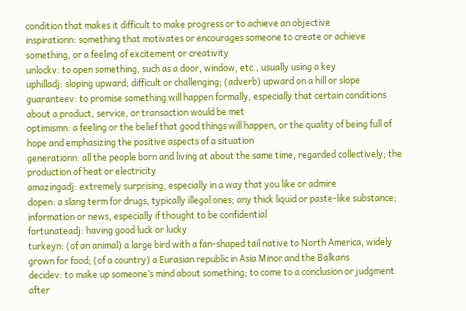condition that makes it difficult to make progress or to achieve an objective
inspirationn: something that motivates or encourages someone to create or achieve something, or a feeling of excitement or creativity
unlockv: to open something, such as a door, window, etc., usually using a key
uphilladj: sloping upward; difficult or challenging; (adverb) upward on a hill or slope
guaranteev: to promise something will happen formally, especially that certain conditions about a product, service, or transaction would be met
optimismn: a feeling or the belief that good things will happen, or the quality of being full of hope and emphasizing the positive aspects of a situation
generationn: all the people born and living at about the same time, regarded collectively; the production of heat or electricity
amazingadj: extremely surprising, especially in a way that you like or admire
dopen: a slang term for drugs, typically illegal ones; any thick liquid or paste-like substance; information or news, especially if thought to be confidential
fortunateadj: having good luck or lucky
turkeyn: (of an animal) a large bird with a fan-shaped tail native to North America, widely grown for food; (of a country) a Eurasian republic in Asia Minor and the Balkans
decidev: to make up someone’s mind about something; to come to a conclusion or judgment after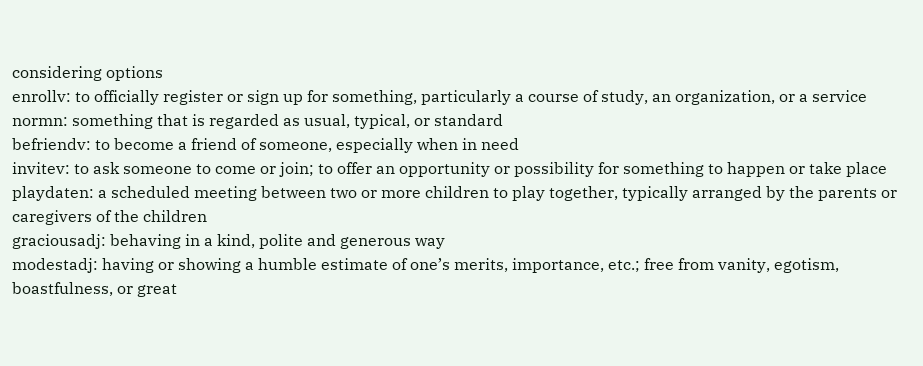considering options
enrollv: to officially register or sign up for something, particularly a course of study, an organization, or a service
normn: something that is regarded as usual, typical, or standard
befriendv: to become a friend of someone, especially when in need
invitev: to ask someone to come or join; to offer an opportunity or possibility for something to happen or take place
playdaten: a scheduled meeting between two or more children to play together, typically arranged by the parents or caregivers of the children
graciousadj: behaving in a kind, polite and generous way
modestadj: having or showing a humble estimate of one’s merits, importance, etc.; free from vanity, egotism, boastfulness, or great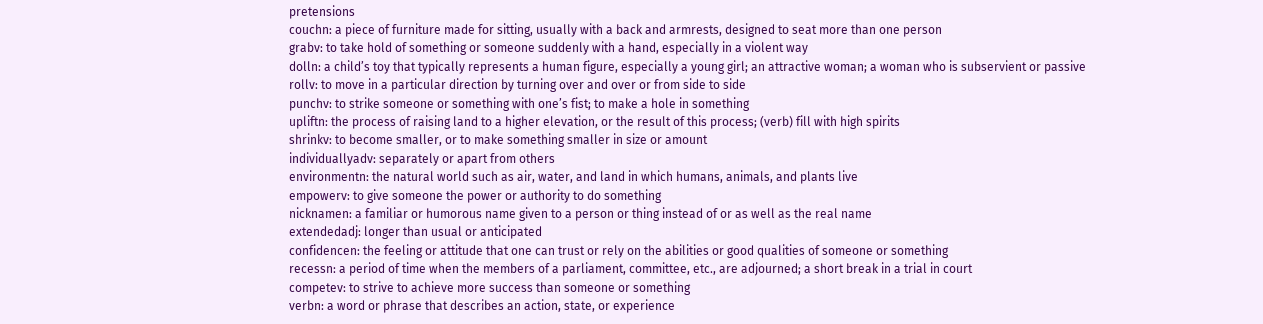pretensions
couchn: a piece of furniture made for sitting, usually with a back and armrests, designed to seat more than one person
grabv: to take hold of something or someone suddenly with a hand, especially in a violent way
dolln: a child’s toy that typically represents a human figure, especially a young girl; an attractive woman; a woman who is subservient or passive
rollv: to move in a particular direction by turning over and over or from side to side
punchv: to strike someone or something with one’s fist; to make a hole in something
upliftn: the process of raising land to a higher elevation, or the result of this process; (verb) fill with high spirits
shrinkv: to become smaller, or to make something smaller in size or amount
individuallyadv: separately or apart from others
environmentn: the natural world such as air, water, and land in which humans, animals, and plants live
empowerv: to give someone the power or authority to do something
nicknamen: a familiar or humorous name given to a person or thing instead of or as well as the real name
extendedadj: longer than usual or anticipated
confidencen: the feeling or attitude that one can trust or rely on the abilities or good qualities of someone or something
recessn: a period of time when the members of a parliament, committee, etc., are adjourned; a short break in a trial in court
competev: to strive to achieve more success than someone or something
verbn: a word or phrase that describes an action, state, or experience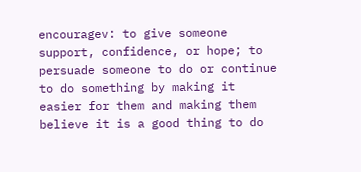encouragev: to give someone support, confidence, or hope; to persuade someone to do or continue to do something by making it easier for them and making them believe it is a good thing to do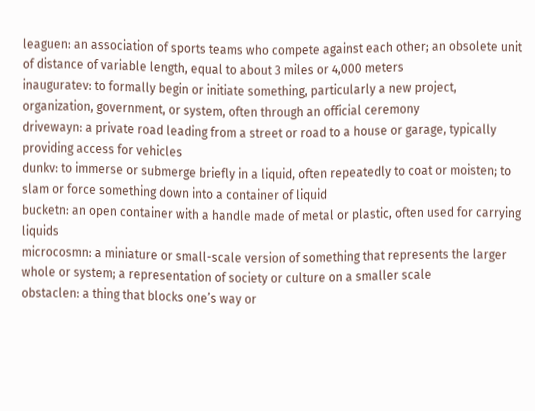leaguen: an association of sports teams who compete against each other; an obsolete unit of distance of variable length, equal to about 3 miles or 4,000 meters
inauguratev: to formally begin or initiate something, particularly a new project, organization, government, or system, often through an official ceremony
drivewayn: a private road leading from a street or road to a house or garage, typically providing access for vehicles
dunkv: to immerse or submerge briefly in a liquid, often repeatedly to coat or moisten; to slam or force something down into a container of liquid
bucketn: an open container with a handle made of metal or plastic, often used for carrying liquids
microcosmn: a miniature or small-scale version of something that represents the larger whole or system; a representation of society or culture on a smaller scale
obstaclen: a thing that blocks one’s way or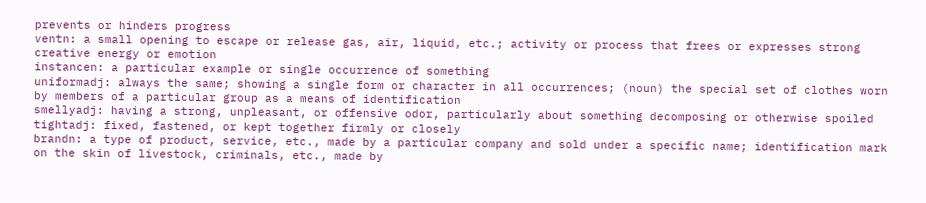prevents or hinders progress
ventn: a small opening to escape or release gas, air, liquid, etc.; activity or process that frees or expresses strong creative energy or emotion
instancen: a particular example or single occurrence of something
uniformadj: always the same; showing a single form or character in all occurrences; (noun) the special set of clothes worn by members of a particular group as a means of identification
smellyadj: having a strong, unpleasant, or offensive odor, particularly about something decomposing or otherwise spoiled
tightadj: fixed, fastened, or kept together firmly or closely
brandn: a type of product, service, etc., made by a particular company and sold under a specific name; identification mark on the skin of livestock, criminals, etc., made by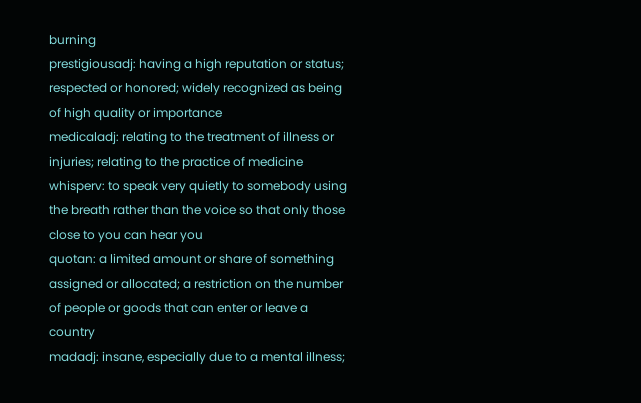burning
prestigiousadj: having a high reputation or status; respected or honored; widely recognized as being of high quality or importance
medicaladj: relating to the treatment of illness or injuries; relating to the practice of medicine
whisperv: to speak very quietly to somebody using the breath rather than the voice so that only those close to you can hear you
quotan: a limited amount or share of something assigned or allocated; a restriction on the number of people or goods that can enter or leave a country
madadj: insane, especially due to a mental illness;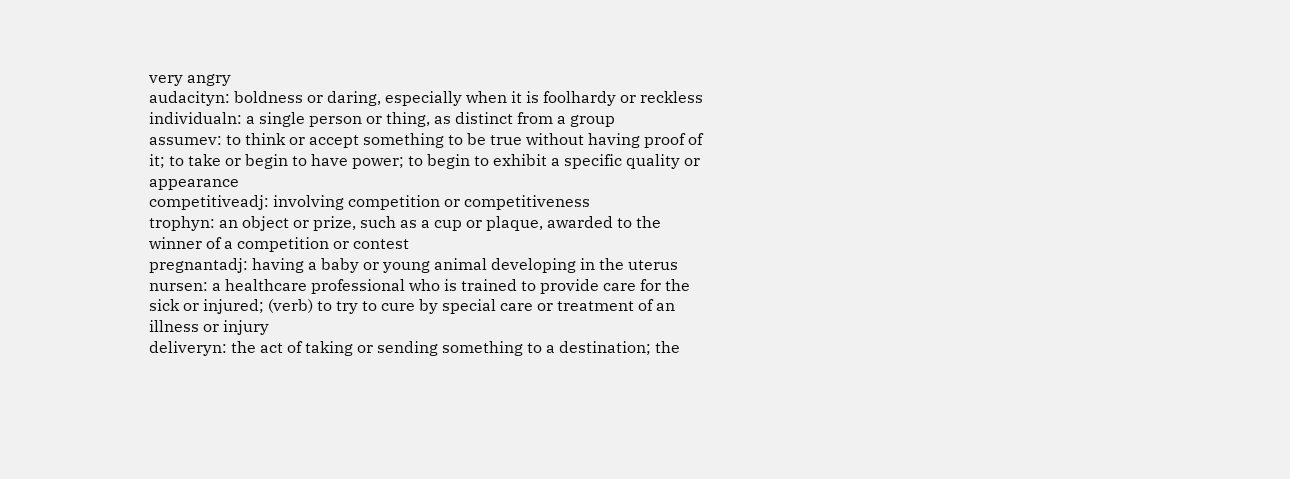very angry
audacityn: boldness or daring, especially when it is foolhardy or reckless
individualn: a single person or thing, as distinct from a group
assumev: to think or accept something to be true without having proof of it; to take or begin to have power; to begin to exhibit a specific quality or appearance
competitiveadj: involving competition or competitiveness
trophyn: an object or prize, such as a cup or plaque, awarded to the winner of a competition or contest
pregnantadj: having a baby or young animal developing in the uterus
nursen: a healthcare professional who is trained to provide care for the sick or injured; (verb) to try to cure by special care or treatment of an illness or injury
deliveryn: the act of taking or sending something to a destination; the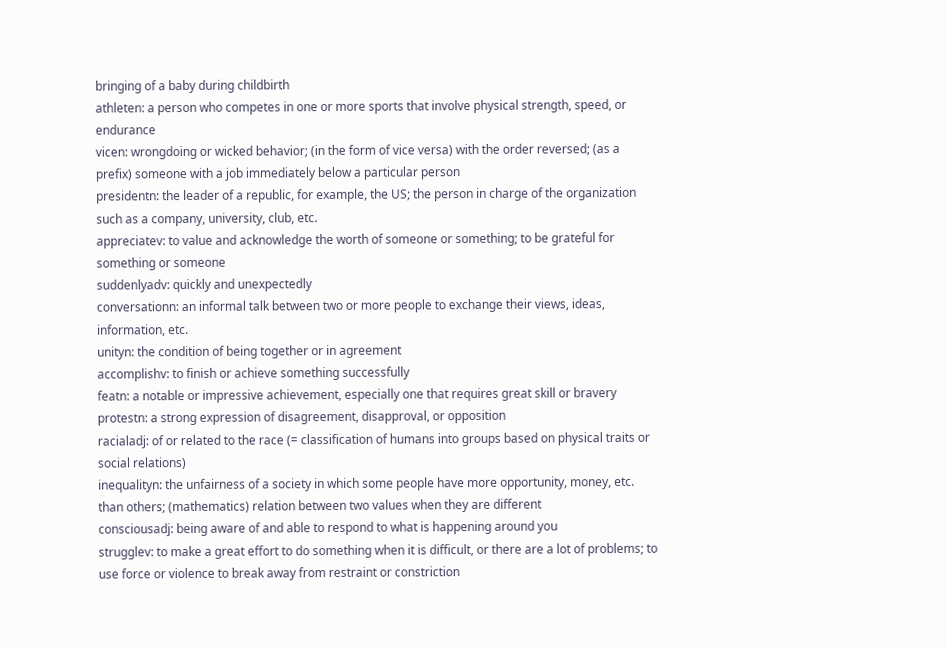bringing of a baby during childbirth
athleten: a person who competes in one or more sports that involve physical strength, speed, or endurance
vicen: wrongdoing or wicked behavior; (in the form of vice versa) with the order reversed; (as a prefix) someone with a job immediately below a particular person
presidentn: the leader of a republic, for example, the US; the person in charge of the organization such as a company, university, club, etc.
appreciatev: to value and acknowledge the worth of someone or something; to be grateful for something or someone
suddenlyadv: quickly and unexpectedly
conversationn: an informal talk between two or more people to exchange their views, ideas, information, etc.
unityn: the condition of being together or in agreement
accomplishv: to finish or achieve something successfully
featn: a notable or impressive achievement, especially one that requires great skill or bravery
protestn: a strong expression of disagreement, disapproval, or opposition
racialadj: of or related to the race (= classification of humans into groups based on physical traits or social relations)
inequalityn: the unfairness of a society in which some people have more opportunity, money, etc. than others; (mathematics) relation between two values when they are different
consciousadj: being aware of and able to respond to what is happening around you
strugglev: to make a great effort to do something when it is difficult, or there are a lot of problems; to use force or violence to break away from restraint or constriction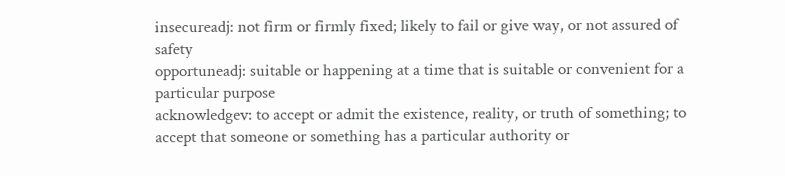insecureadj: not firm or firmly fixed; likely to fail or give way, or not assured of safety
opportuneadj: suitable or happening at a time that is suitable or convenient for a particular purpose
acknowledgev: to accept or admit the existence, reality, or truth of something; to accept that someone or something has a particular authority or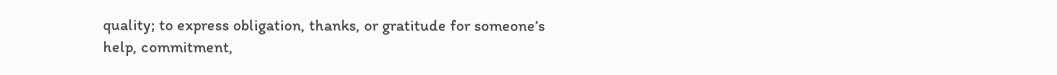quality; to express obligation, thanks, or gratitude for someone’s help, commitment,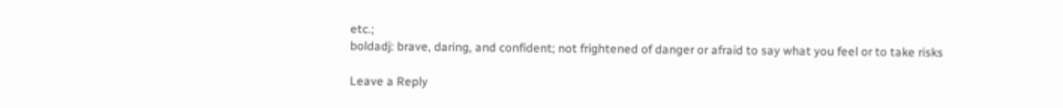etc.;
boldadj: brave, daring, and confident; not frightened of danger or afraid to say what you feel or to take risks

Leave a Reply